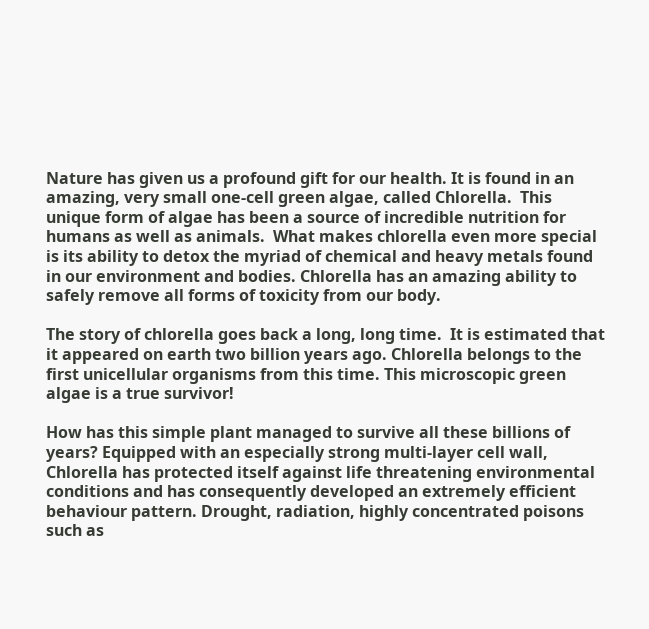Nature has given us a profound gift for our health. It is found in an amazing, very small one-cell green algae, called Chlorella.  This unique form of algae has been a source of incredible nutrition for humans as well as animals.  What makes chlorella even more special is its ability to detox the myriad of chemical and heavy metals found in our environment and bodies. Chlorella has an amazing ability to safely remove all forms of toxicity from our body.

The story of chlorella goes back a long, long time.  It is estimated that it appeared on earth two billion years ago. Chlorella belongs to the first unicellular organisms from this time. This microscopic green algae is a true survivor!

How has this simple plant managed to survive all these billions of years? Equipped with an especially strong multi-layer cell wall, Chlorella has protected itself against life threatening environmental conditions and has consequently developed an extremely efficient behaviour pattern. Drought, radiation, highly concentrated poisons such as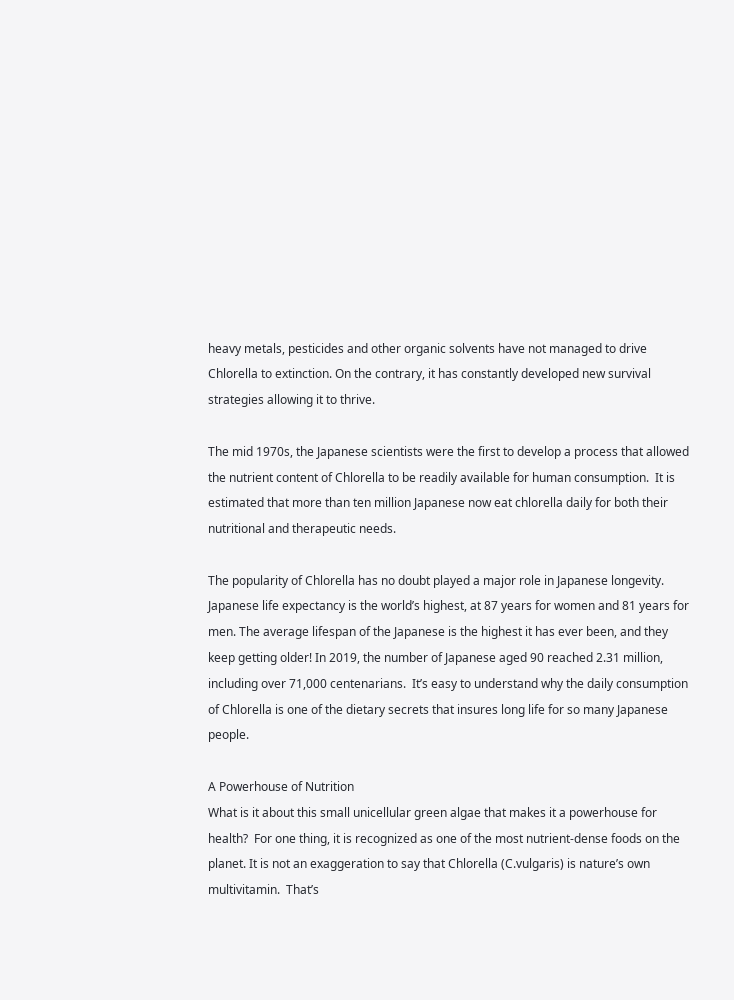heavy metals, pesticides and other organic solvents have not managed to drive Chlorella to extinction. On the contrary, it has constantly developed new survival strategies allowing it to thrive.

The mid 1970s, the Japanese scientists were the first to develop a process that allowed the nutrient content of Chlorella to be readily available for human consumption.  It is estimated that more than ten million Japanese now eat chlorella daily for both their nutritional and therapeutic needs.

The popularity of Chlorella has no doubt played a major role in Japanese longevity. Japanese life expectancy is the world’s highest, at 87 years for women and 81 years for men. The average lifespan of the Japanese is the highest it has ever been, and they keep getting older! In 2019, the number of Japanese aged 90 reached 2.31 million, including over 71,000 centenarians.  It’s easy to understand why the daily consumption of Chlorella is one of the dietary secrets that insures long life for so many Japanese people.

A Powerhouse of Nutrition
What is it about this small unicellular green algae that makes it a powerhouse for health?  For one thing, it is recognized as one of the most nutrient-dense foods on the planet. It is not an exaggeration to say that Chlorella (C.vulgaris) is nature’s own multivitamin.  That’s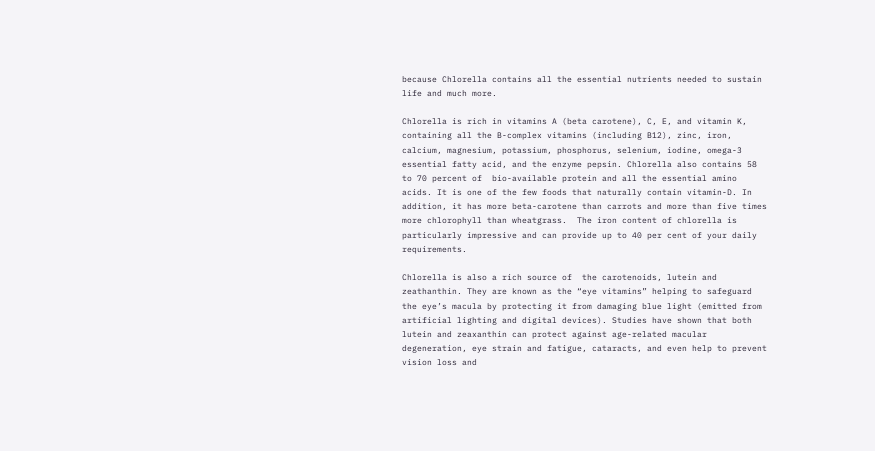because Chlorella contains all the essential nutrients needed to sustain life and much more.

Chlorella is rich in vitamins A (beta carotene), C, E, and vitamin K, containing all the B-complex vitamins (including B12), zinc, iron, calcium, magnesium, potassium, phosphorus, selenium, iodine, omega-3 essential fatty acid, and the enzyme pepsin. Chlorella also contains 58 to 70 percent of  bio-available protein and all the essential amino acids. It is one of the few foods that naturally contain vitamin-D. In addition, it has more beta-carotene than carrots and more than five times more chlorophyll than wheatgrass.  The iron content of chlorella is particularly impressive and can provide up to 40 per cent of your daily requirements.

Chlorella is also a rich source of  the carotenoids, lutein and zeathanthin. They are known as the “eye vitamins” helping to safeguard the eye’s macula by protecting it from damaging blue light (emitted from artificial lighting and digital devices). Studies have shown that both lutein and zeaxanthin can protect against age-related macular degeneration, eye strain and fatigue, cataracts, and even help to prevent vision loss and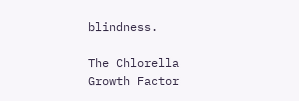blindness.

The Chlorella Growth Factor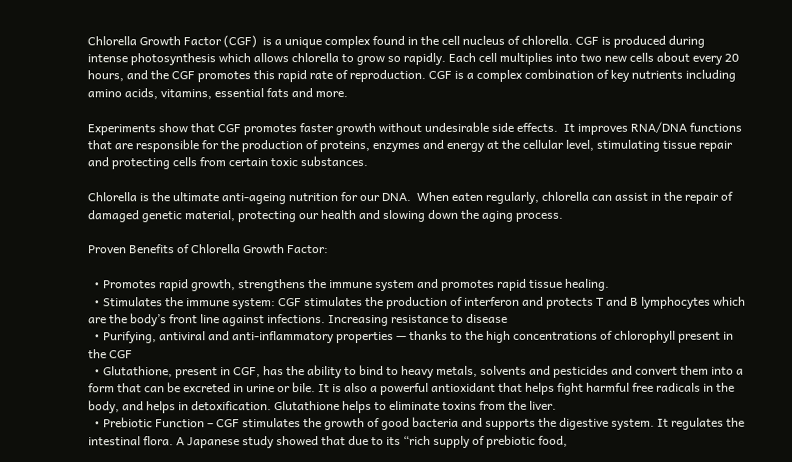Chlorella Growth Factor (CGF)  is a unique complex found in the cell nucleus of chlorella. CGF is produced during intense photosynthesis which allows chlorella to grow so rapidly. Each cell multiplies into two new cells about every 20 hours, and the CGF promotes this rapid rate of reproduction. CGF is a complex combination of key nutrients including amino acids, vitamins, essential fats and more.

Experiments show that CGF promotes faster growth without undesirable side effects.  It improves RNA/DNA functions that are responsible for the production of proteins, enzymes and energy at the cellular level, stimulating tissue repair and protecting cells from certain toxic substances.

Chlorella is the ultimate anti-ageing nutrition for our DNA.  When eaten regularly, chlorella can assist in the repair of damaged genetic material, protecting our health and slowing down the aging process.

Proven Benefits of Chlorella Growth Factor:

  • Promotes rapid growth, strengthens the immune system and promotes rapid tissue healing.
  • Stimulates the immune system: CGF stimulates the production of interferon and protects T and B lymphocytes which are the body’s front line against infections. Increasing resistance to disease
  • Purifying, antiviral and anti-inflammatory properties — thanks to the high concentrations of chlorophyll present in the CGF
  • Glutathione, present in CGF, has the ability to bind to heavy metals, solvents and pesticides and convert them into a form that can be excreted in urine or bile. It is also a powerful antioxidant that helps fight harmful free radicals in the body, and helps in detoxification. Glutathione helps to eliminate toxins from the liver.
  • Prebiotic Function – CGF stimulates the growth of good bacteria and supports the digestive system. It regulates the intestinal flora. A Japanese study showed that due to its “rich supply of prebiotic food,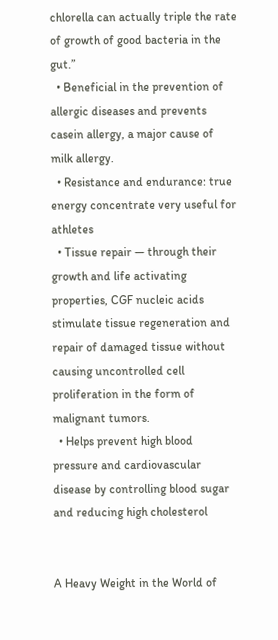chlorella can actually triple the rate of growth of good bacteria in the gut.”
  • Beneficial in the prevention of allergic diseases and prevents casein allergy, a major cause of milk allergy.
  • Resistance and endurance: true energy concentrate very useful for athletes
  • Tissue repair — through their growth and life activating properties, CGF nucleic acids stimulate tissue regeneration and repair of damaged tissue without causing uncontrolled cell proliferation in the form of malignant tumors.
  • Helps prevent high blood pressure and cardiovascular disease by controlling blood sugar and reducing high cholesterol


A Heavy Weight in the World of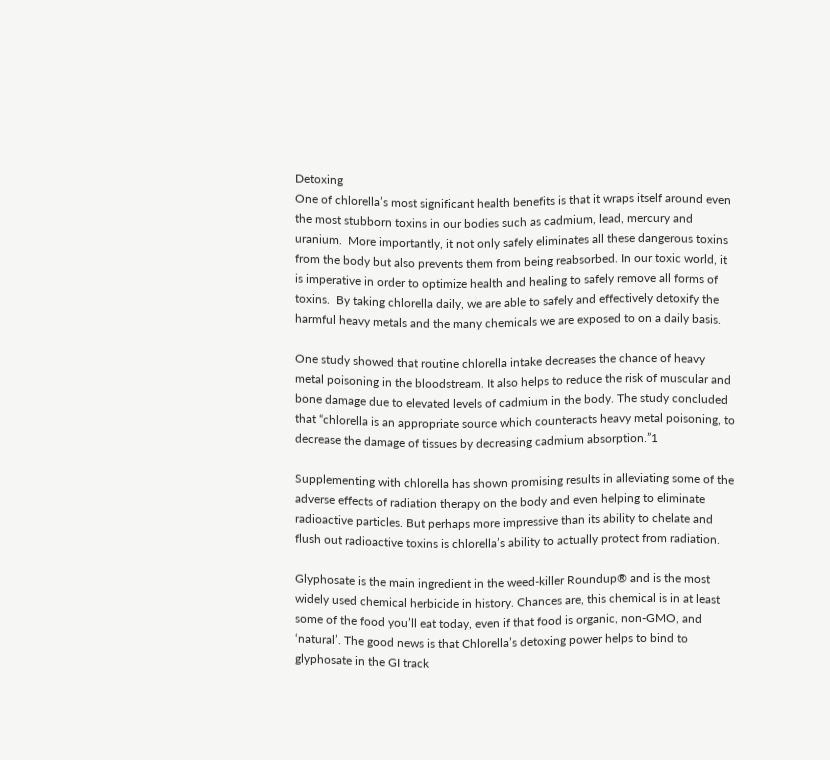Detoxing
One of chlorella’s most significant health benefits is that it wraps itself around even the most stubborn toxins in our bodies such as cadmium, lead, mercury and uranium.  More importantly, it not only safely eliminates all these dangerous toxins from the body but also prevents them from being reabsorbed. In our toxic world, it is imperative in order to optimize health and healing to safely remove all forms of toxins.  By taking chlorella daily, we are able to safely and effectively detoxify the harmful heavy metals and the many chemicals we are exposed to on a daily basis.

One study showed that routine chlorella intake decreases the chance of heavy metal poisoning in the bloodstream. It also helps to reduce the risk of muscular and bone damage due to elevated levels of cadmium in the body. The study concluded that “chlorella is an appropriate source which counteracts heavy metal poisoning, to decrease the damage of tissues by decreasing cadmium absorption.”1

Supplementing with chlorella has shown promising results in alleviating some of the adverse effects of radiation therapy on the body and even helping to eliminate radioactive particles. But perhaps more impressive than its ability to chelate and flush out radioactive toxins is chlorella’s ability to actually protect from radiation.

Glyphosate is the main ingredient in the weed-killer Roundup® and is the most widely used chemical herbicide in history. Chances are, this chemical is in at least some of the food you’ll eat today, even if that food is organic, non-GMO, and ‘natural’. The good news is that Chlorella’s detoxing power helps to bind to glyphosate in the GI track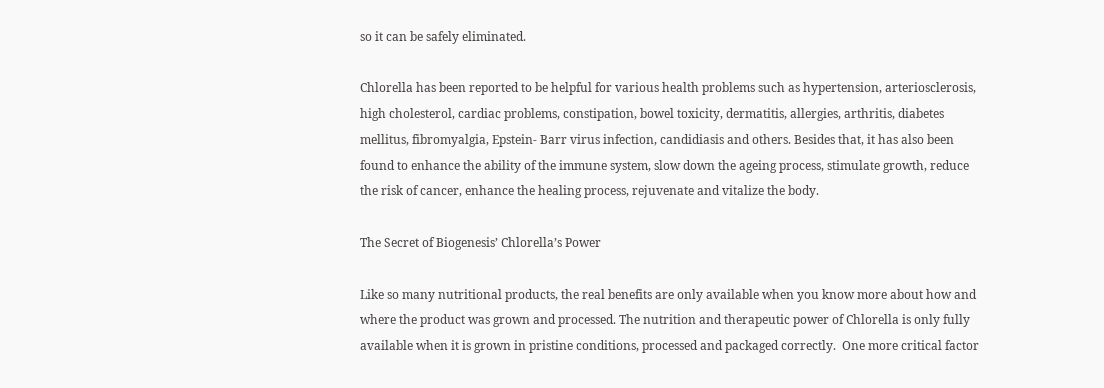so it can be safely eliminated.

Chlorella has been reported to be helpful for various health problems such as hypertension, arteriosclerosis, high cholesterol, cardiac problems, constipation, bowel toxicity, dermatitis, allergies, arthritis, diabetes mellitus, fibromyalgia, Epstein- Barr virus infection, candidiasis and others. Besides that, it has also been found to enhance the ability of the immune system, slow down the ageing process, stimulate growth, reduce the risk of cancer, enhance the healing process, rejuvenate and vitalize the body.

The Secret of Biogenesis’ Chlorella’s Power

Like so many nutritional products, the real benefits are only available when you know more about how and where the product was grown and processed. The nutrition and therapeutic power of Chlorella is only fully available when it is grown in pristine conditions, processed and packaged correctly.  One more critical factor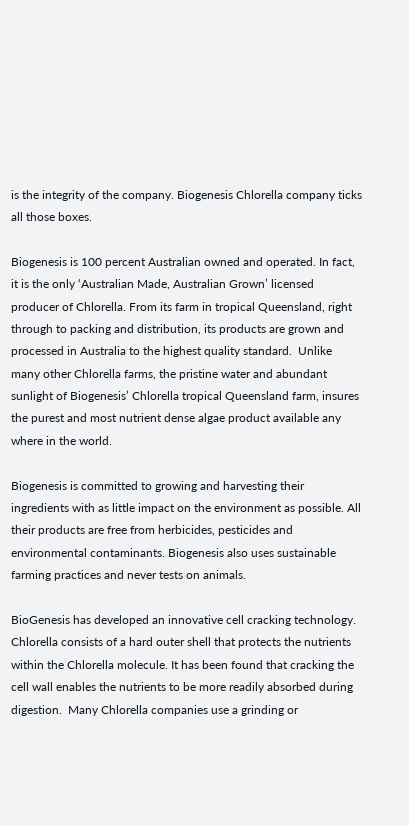is the integrity of the company. Biogenesis Chlorella company ticks all those boxes.

Biogenesis is 100 percent Australian owned and operated. In fact, it is the only ‘Australian Made, Australian Grown’ licensed producer of Chlorella. From its farm in tropical Queensland, right through to packing and distribution, its products are grown and processed in Australia to the highest quality standard.  Unlike many other Chlorella farms, the pristine water and abundant sunlight of Biogenesis’ Chlorella tropical Queensland farm, insures the purest and most nutrient dense algae product available any where in the world.

Biogenesis is committed to growing and harvesting their ingredients with as little impact on the environment as possible. All their products are free from herbicides, pesticides and environmental contaminants. Biogenesis also uses sustainable farming practices and never tests on animals.

BioGenesis has developed an innovative cell cracking technology.
Chlorella consists of a hard outer shell that protects the nutrients within the Chlorella molecule. It has been found that cracking the cell wall enables the nutrients to be more readily absorbed during digestion.  Many Chlorella companies use a grinding or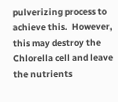pulverizing process to achieve this.  However,  this may destroy the Chlorella cell and leave the nutrients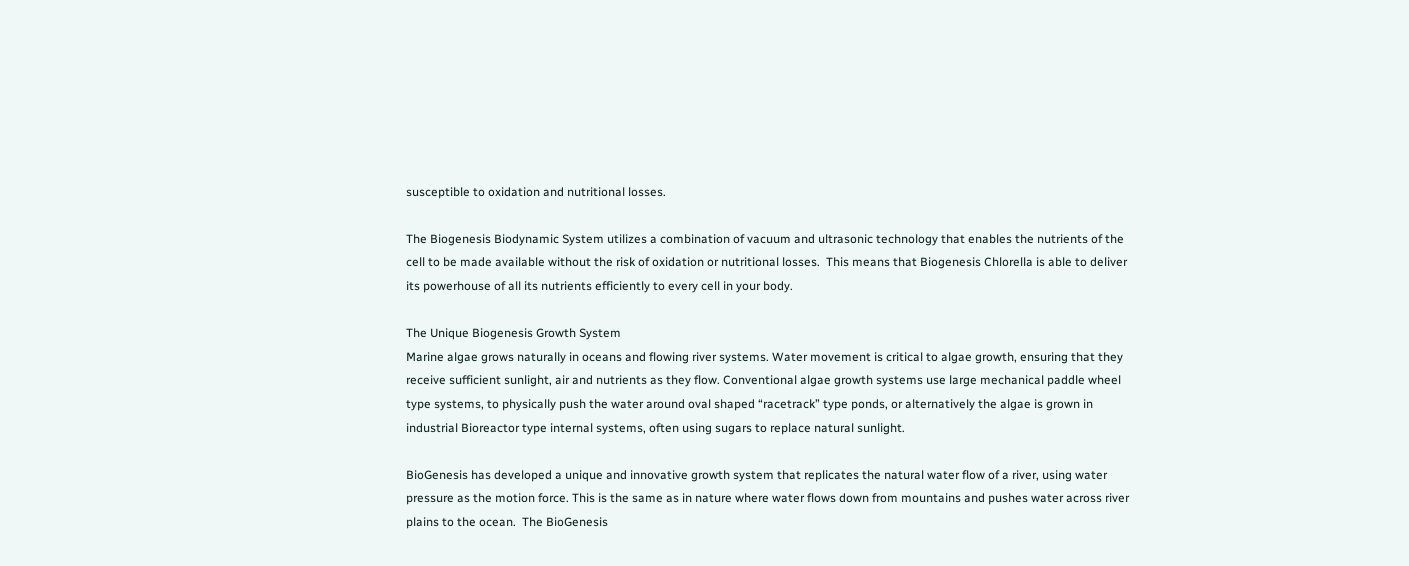susceptible to oxidation and nutritional losses.

The Biogenesis Biodynamic System utilizes a combination of vacuum and ultrasonic technology that enables the nutrients of the cell to be made available without the risk of oxidation or nutritional losses.  This means that Biogenesis Chlorella is able to deliver its powerhouse of all its nutrients efficiently to every cell in your body.

The Unique Biogenesis Growth System
Marine algae grows naturally in oceans and flowing river systems. Water movement is critical to algae growth, ensuring that they receive sufficient sunlight, air and nutrients as they flow. Conventional algae growth systems use large mechanical paddle wheel type systems, to physically push the water around oval shaped “racetrack” type ponds, or alternatively the algae is grown in industrial Bioreactor type internal systems, often using sugars to replace natural sunlight.

BioGenesis has developed a unique and innovative growth system that replicates the natural water flow of a river, using water pressure as the motion force. This is the same as in nature where water flows down from mountains and pushes water across river plains to the ocean.  The BioGenesis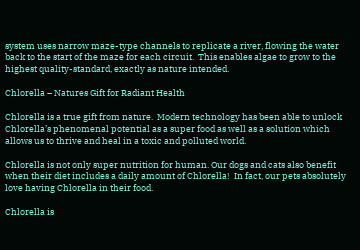system uses narrow maze-type channels to replicate a river, flowing the water back to the start of the maze for each circuit.  This enables algae to grow to the highest quality-standard, exactly as nature intended.

Chlorella – Natures Gift for Radiant Health

Chlorella is a true gift from nature.  Modern technology has been able to unlock Chlorella’s phenomenal potential as a super food as well as a solution which allows us to thrive and heal in a toxic and polluted world.

Chlorella is not only super nutrition for human. Our dogs and cats also benefit when their diet includes a daily amount of Chlorella!  In fact, our pets absolutely love having Chlorella in their food.

Chlorella is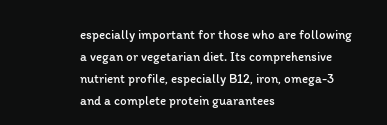especially important for those who are following a vegan or vegetarian diet. Its comprehensive nutrient profile, especially B12, iron, omega-3 and a complete protein guarantees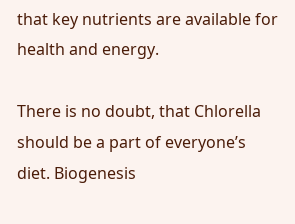that key nutrients are available for health and energy.

There is no doubt, that Chlorella should be a part of everyone’s diet. Biogenesis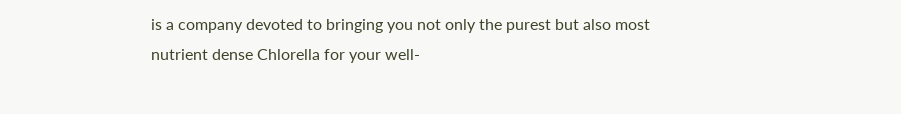is a company devoted to bringing you not only the purest but also most nutrient dense Chlorella for your well-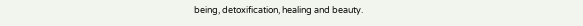being, detoxification, healing and beauty.